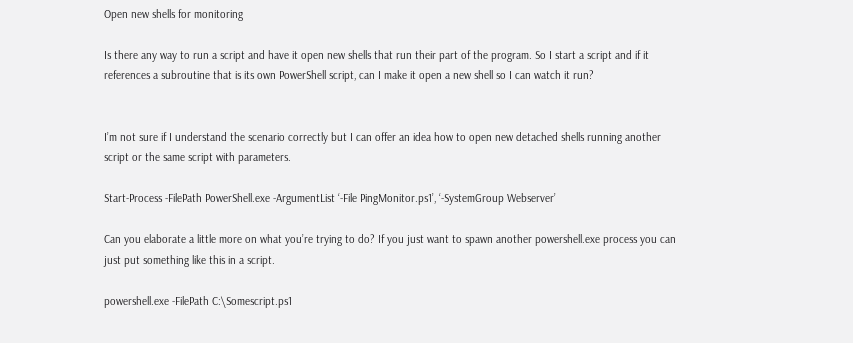Open new shells for monitoring

Is there any way to run a script and have it open new shells that run their part of the program. So I start a script and if it references a subroutine that is its own PowerShell script, can I make it open a new shell so I can watch it run?


I’m not sure if I understand the scenario correctly but I can offer an idea how to open new detached shells running another script or the same script with parameters.

Start-Process -FilePath PowerShell.exe -ArgumentList ‘-File PingMonitor.ps1’, ‘-SystemGroup Webserver’

Can you elaborate a little more on what you’re trying to do? If you just want to spawn another powershell.exe process you can just put something like this in a script.

powershell.exe -FilePath C:\Somescript.ps1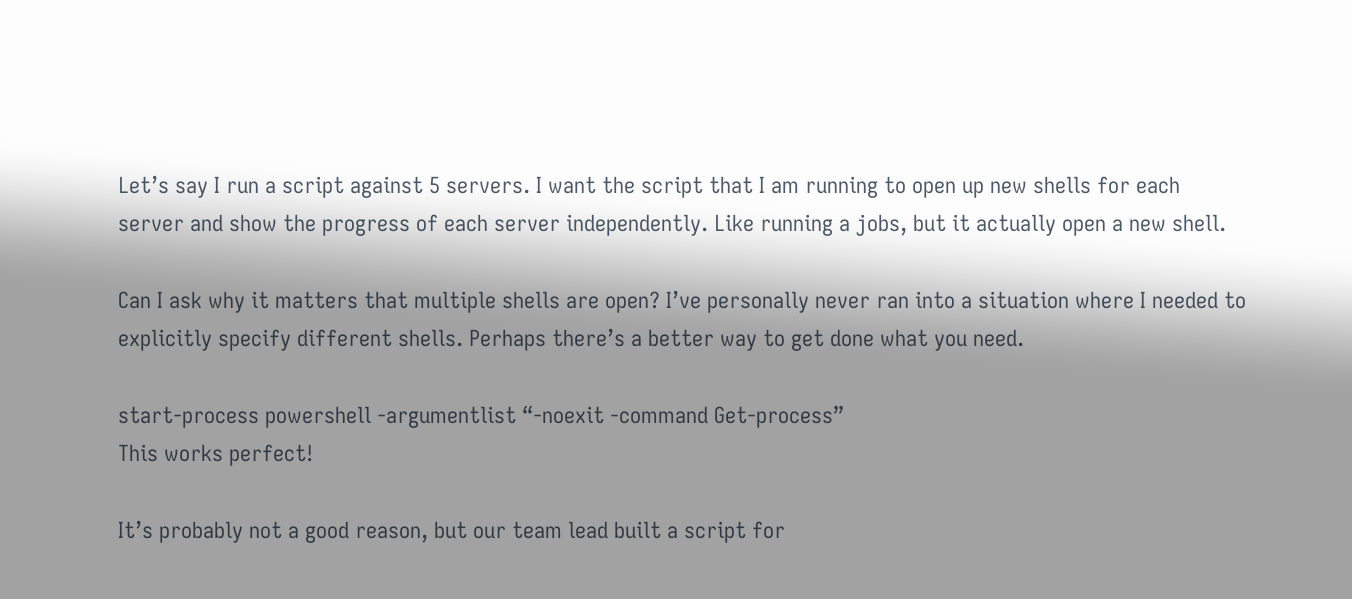Let’s say I run a script against 5 servers. I want the script that I am running to open up new shells for each server and show the progress of each server independently. Like running a jobs, but it actually open a new shell.

Can I ask why it matters that multiple shells are open? I’ve personally never ran into a situation where I needed to explicitly specify different shells. Perhaps there’s a better way to get done what you need.

start-process powershell -argumentlist “-noexit -command Get-process”
This works perfect!

It’s probably not a good reason, but our team lead built a script for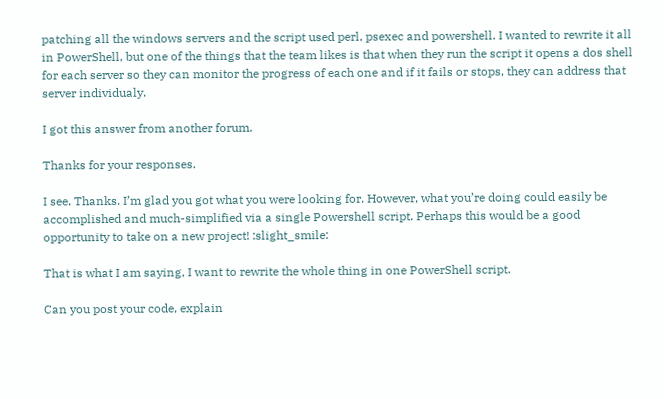patching all the windows servers and the script used perl, psexec and powershell. I wanted to rewrite it all in PowerShell, but one of the things that the team likes is that when they run the script it opens a dos shell for each server so they can monitor the progress of each one and if it fails or stops, they can address that server individualy.

I got this answer from another forum.

Thanks for your responses.

I see. Thanks. I’m glad you got what you were looking for. However, what you’re doing could easily be accomplished and much-simplified via a single Powershell script. Perhaps this would be a good opportunity to take on a new project! :slight_smile:

That is what I am saying, I want to rewrite the whole thing in one PowerShell script.

Can you post your code, explain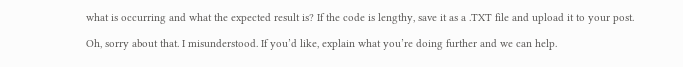what is occurring and what the expected result is? If the code is lengthy, save it as a .TXT file and upload it to your post.

Oh, sorry about that. I misunderstood. If you’d like, explain what you’re doing further and we can help.